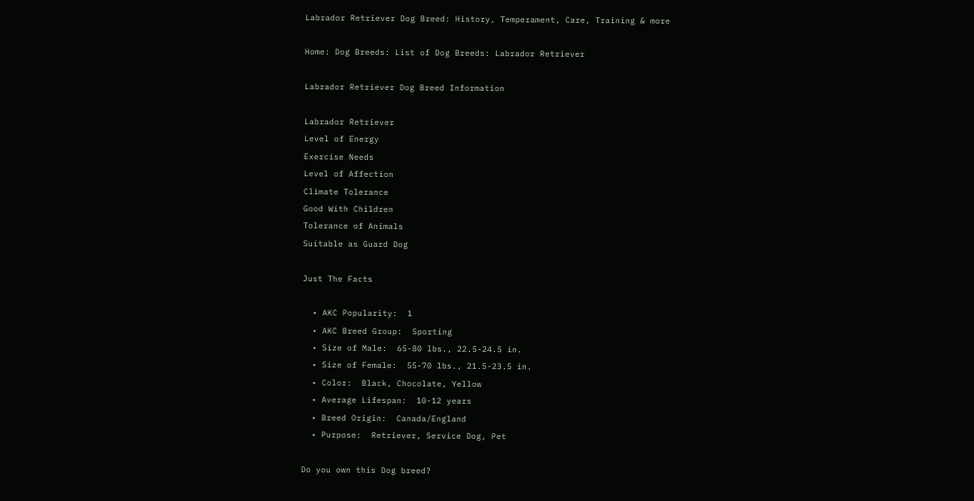Labrador Retriever Dog Breed: History, Temperament, Care, Training & more

Home: Dog Breeds: List of Dog Breeds: Labrador Retriever

Labrador Retriever Dog Breed Information

Labrador Retriever
Level of Energy
Exercise Needs
Level of Affection
Climate Tolerance
Good With Children
Tolerance of Animals
Suitable as Guard Dog

Just The Facts

  • AKC Popularity:  1
  • AKC Breed Group:  Sporting
  • Size of Male:  65-80 lbs., 22.5-24.5 in.
  • Size of Female:  55-70 lbs., 21.5-23.5 in.
  • Color:  Black, Chocolate, Yellow
  • Average Lifespan:  10-12 years
  • Breed Origin:  Canada/England
  • Purpose:  Retriever, Service Dog, Pet

Do you own this Dog breed?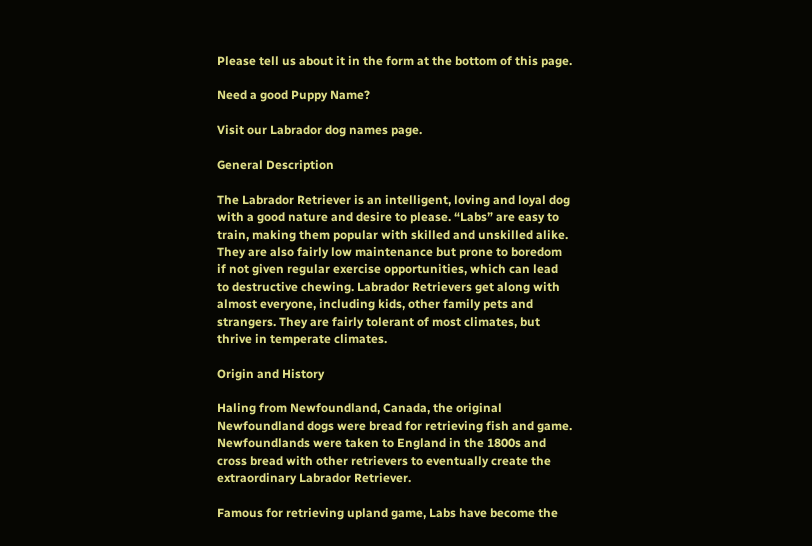Please tell us about it in the form at the bottom of this page.

Need a good Puppy Name?

Visit our Labrador dog names page.

General Description

The Labrador Retriever is an intelligent, loving and loyal dog with a good nature and desire to please. “Labs” are easy to train, making them popular with skilled and unskilled alike. They are also fairly low maintenance but prone to boredom if not given regular exercise opportunities, which can lead to destructive chewing. Labrador Retrievers get along with almost everyone, including kids, other family pets and strangers. They are fairly tolerant of most climates, but thrive in temperate climates.

Origin and History

Haling from Newfoundland, Canada, the original Newfoundland dogs were bread for retrieving fish and game. Newfoundlands were taken to England in the 1800s and cross bread with other retrievers to eventually create the extraordinary Labrador Retriever.

Famous for retrieving upland game, Labs have become the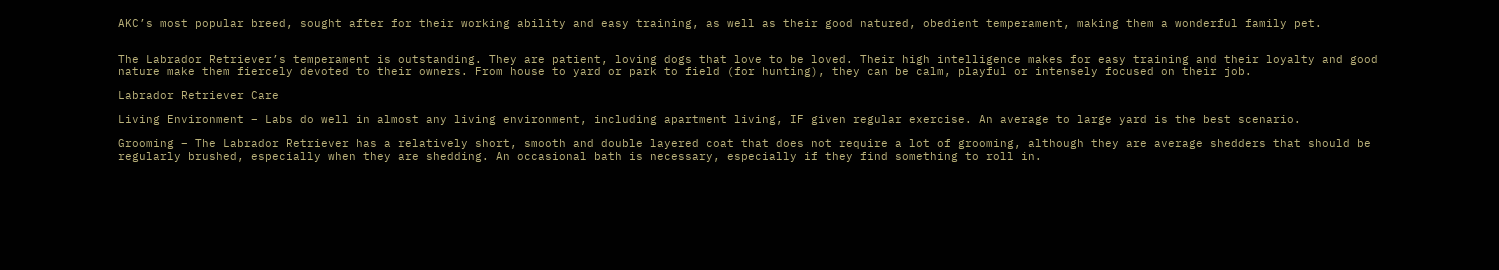AKC’s most popular breed, sought after for their working ability and easy training, as well as their good natured, obedient temperament, making them a wonderful family pet.


The Labrador Retriever’s temperament is outstanding. They are patient, loving dogs that love to be loved. Their high intelligence makes for easy training and their loyalty and good nature make them fiercely devoted to their owners. From house to yard or park to field (for hunting), they can be calm, playful or intensely focused on their job.

Labrador Retriever Care

Living Environment – Labs do well in almost any living environment, including apartment living, IF given regular exercise. An average to large yard is the best scenario.

Grooming – The Labrador Retriever has a relatively short, smooth and double layered coat that does not require a lot of grooming, although they are average shedders that should be regularly brushed, especially when they are shedding. An occasional bath is necessary, especially if they find something to roll in.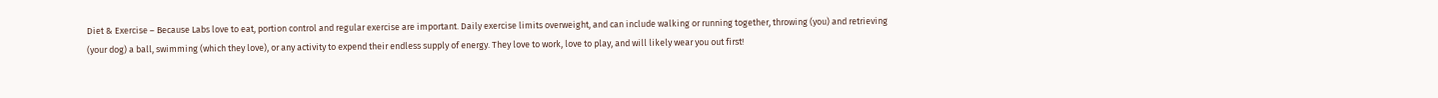Diet & Exercise – Because Labs love to eat, portion control and regular exercise are important. Daily exercise limits overweight, and can include walking or running together, throwing (you) and retrieving (your dog) a ball, swimming (which they love), or any activity to expend their endless supply of energy. They love to work, love to play, and will likely wear you out first!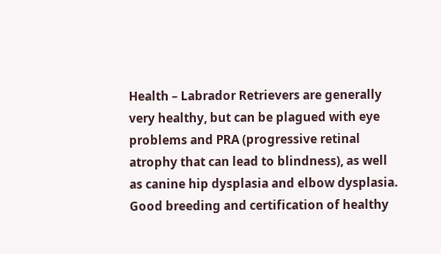Health – Labrador Retrievers are generally very healthy, but can be plagued with eye problems and PRA (progressive retinal atrophy that can lead to blindness), as well as canine hip dysplasia and elbow dysplasia. Good breeding and certification of healthy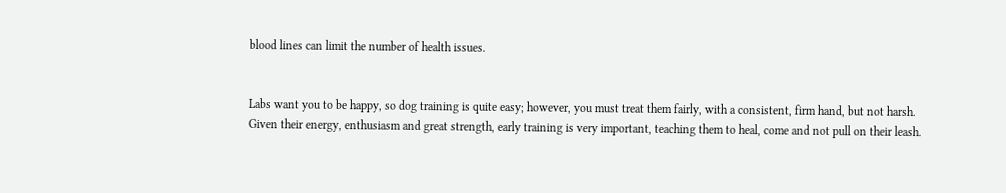blood lines can limit the number of health issues.


Labs want you to be happy, so dog training is quite easy; however, you must treat them fairly, with a consistent, firm hand, but not harsh. Given their energy, enthusiasm and great strength, early training is very important, teaching them to heal, come and not pull on their leash.